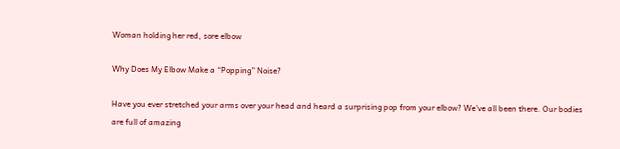Woman holding her red, sore elbow

Why Does My Elbow Make a “Popping” Noise?

Have you ever stretched your arms over your head and heard a surprising pop from your elbow? We’ve all been there. Our bodies are full of amazing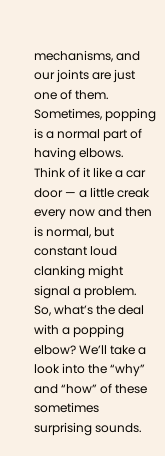mechanisms, and our joints are just one of them. Sometimes, popping is a normal part of having elbows. Think of it like a car door — a little creak every now and then is normal, but constant loud clanking might signal a problem. So, what’s the deal with a popping elbow? We’ll take a look into the “why” and “how” of these sometimes surprising sounds.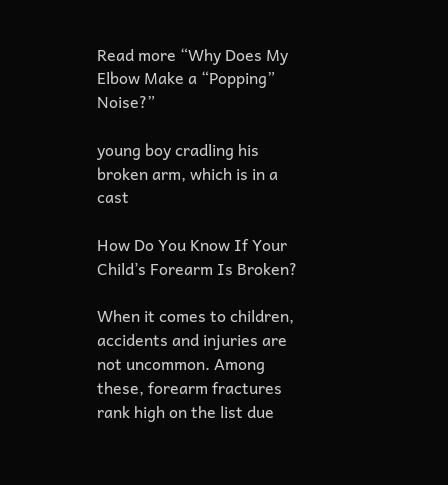Read more “Why Does My Elbow Make a “Popping” Noise?”

young boy cradling his broken arm, which is in a cast

How Do You Know If Your Child’s Forearm Is Broken?

When it comes to children, accidents and injuries are not uncommon. Among these, forearm fractures rank high on the list due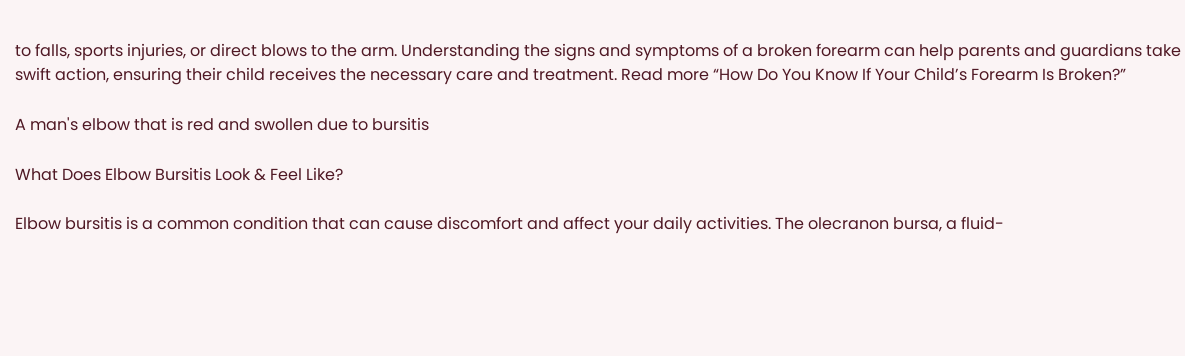to falls, sports injuries, or direct blows to the arm. Understanding the signs and symptoms of a broken forearm can help parents and guardians take swift action, ensuring their child receives the necessary care and treatment. Read more “How Do You Know If Your Child’s Forearm Is Broken?”

A man's elbow that is red and swollen due to bursitis

What Does Elbow Bursitis Look & Feel Like?

Elbow bursitis is a common condition that can cause discomfort and affect your daily activities. The olecranon bursa, a fluid-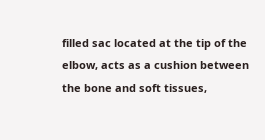filled sac located at the tip of the elbow, acts as a cushion between the bone and soft tissues,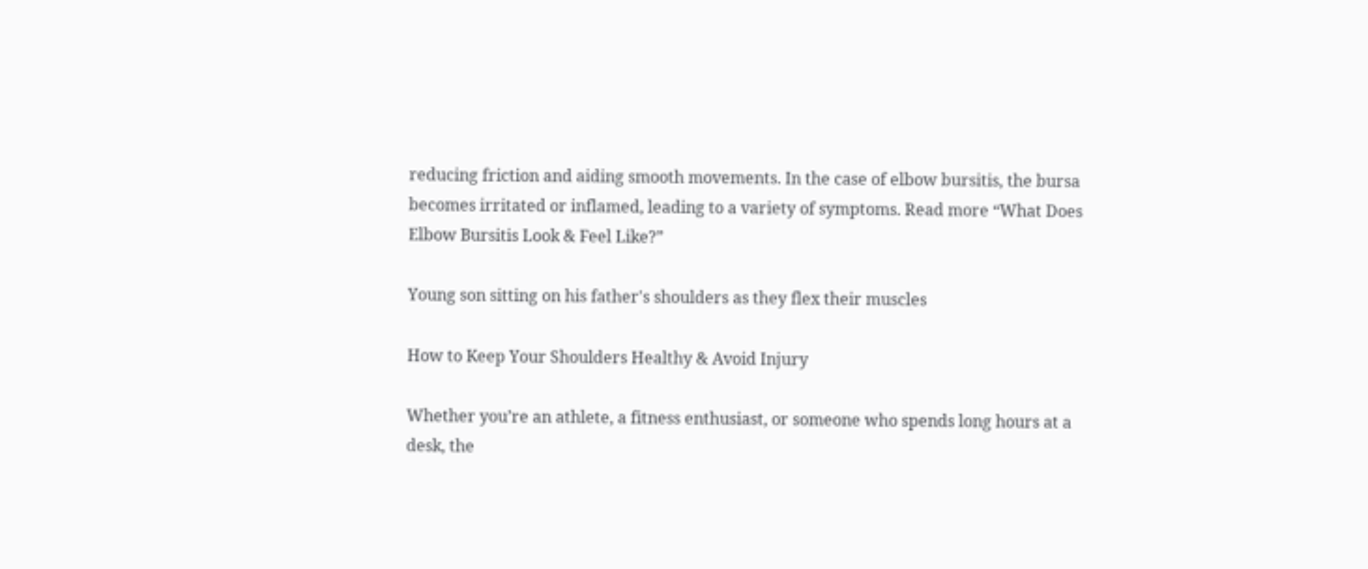reducing friction and aiding smooth movements. In the case of elbow bursitis, the bursa becomes irritated or inflamed, leading to a variety of symptoms. Read more “What Does Elbow Bursitis Look & Feel Like?”

Young son sitting on his father's shoulders as they flex their muscles

How to Keep Your Shoulders Healthy & Avoid Injury

Whether you’re an athlete, a fitness enthusiast, or someone who spends long hours at a desk, the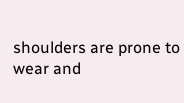shoulders are prone to wear and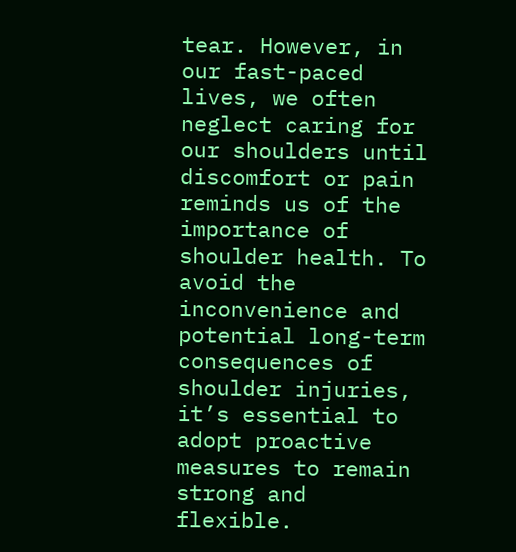tear. However, in our fast-paced lives, we often neglect caring for our shoulders until discomfort or pain reminds us of the importance of shoulder health. To avoid the inconvenience and potential long-term consequences of shoulder injuries, it’s essential to adopt proactive measures to remain strong and flexible.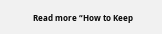Read more “How to Keep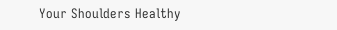Your Shoulders Healthy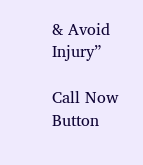& Avoid Injury”

Call Now Button